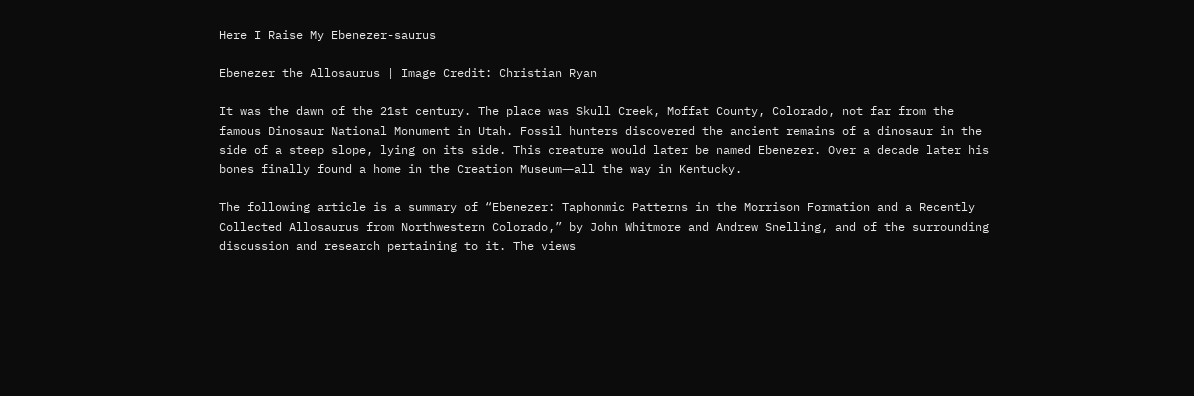Here I Raise My Ebenezer-saurus

Ebenezer the Allosaurus | Image Credit: Christian Ryan

It was the dawn of the 21st century. The place was Skull Creek, Moffat County, Colorado, not far from the famous Dinosaur National Monument in Utah. Fossil hunters discovered the ancient remains of a dinosaur in the side of a steep slope, lying on its side. This creature would later be named Ebenezer. Over a decade later his bones finally found a home in the Creation Museum―all the way in Kentucky.

The following article is a summary of “Ebenezer: Taphonmic Patterns in the Morrison Formation and a Recently Collected Allosaurus from Northwestern Colorado,” by John Whitmore and Andrew Snelling, and of the surrounding discussion and research pertaining to it. The views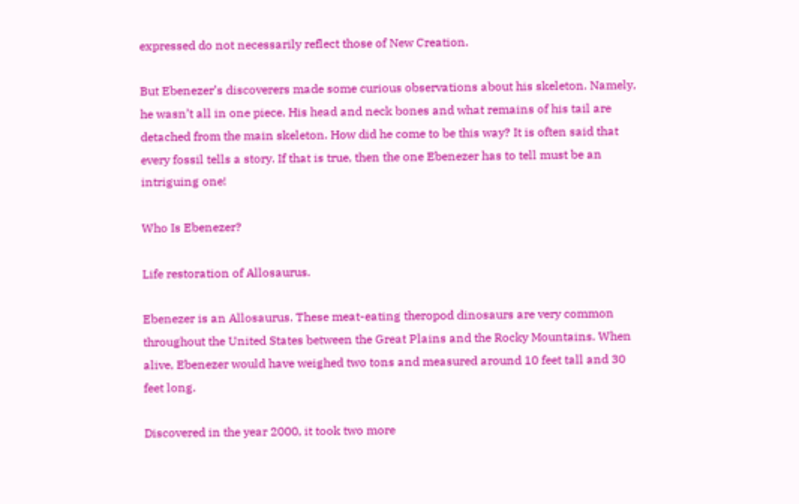expressed do not necessarily reflect those of New Creation.

But Ebenezer’s discoverers made some curious observations about his skeleton. Namely, he wasn’t all in one piece. His head and neck bones and what remains of his tail are detached from the main skeleton. How did he come to be this way? It is often said that every fossil tells a story. If that is true, then the one Ebenezer has to tell must be an intriguing one!

Who Is Ebenezer?

Life restoration of Allosaurus.

Ebenezer is an Allosaurus. These meat-eating theropod dinosaurs are very common throughout the United States between the Great Plains and the Rocky Mountains. When alive, Ebenezer would have weighed two tons and measured around 10 feet tall and 30 feet long.

Discovered in the year 2000, it took two more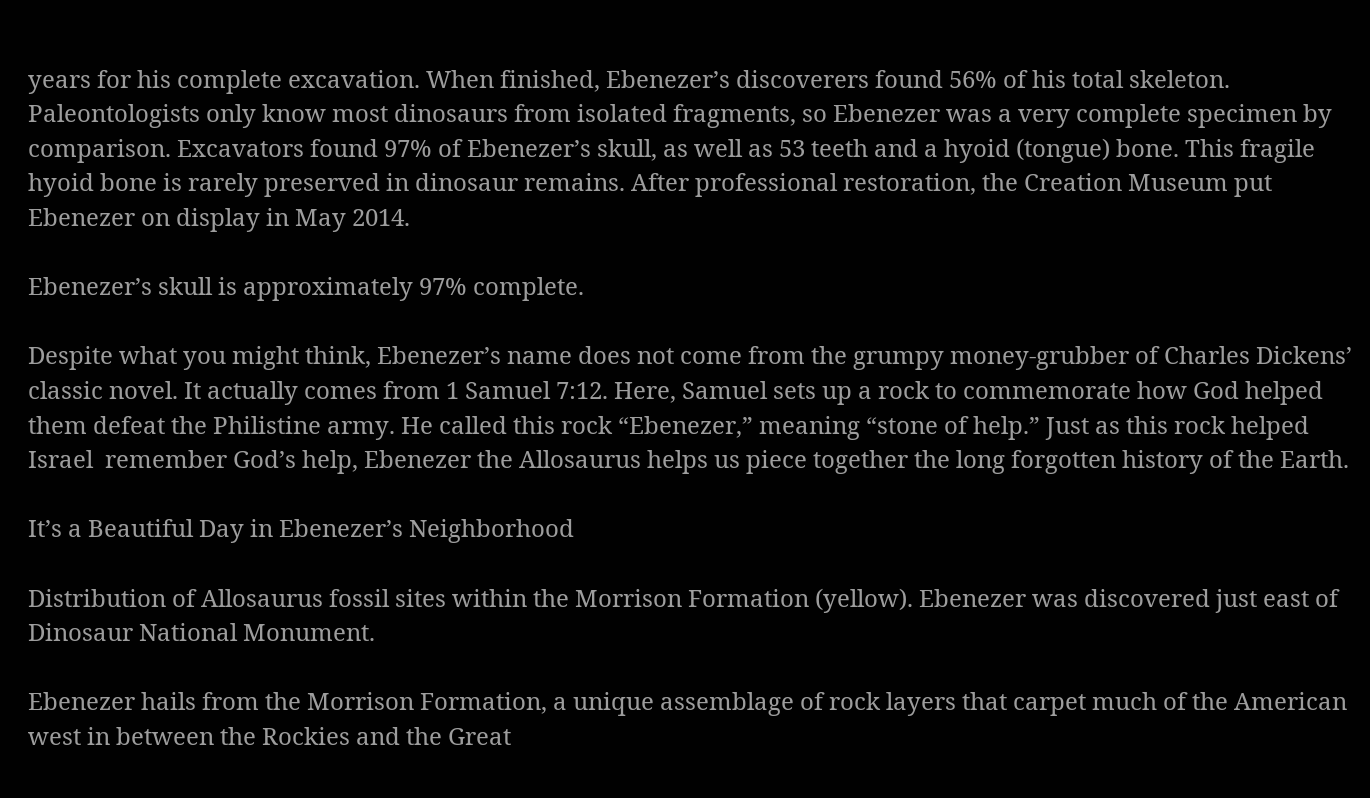years for his complete excavation. When finished, Ebenezer’s discoverers found 56% of his total skeleton. Paleontologists only know most dinosaurs from isolated fragments, so Ebenezer was a very complete specimen by comparison. Excavators found 97% of Ebenezer’s skull, as well as 53 teeth and a hyoid (tongue) bone. This fragile hyoid bone is rarely preserved in dinosaur remains. After professional restoration, the Creation Museum put Ebenezer on display in May 2014.

Ebenezer’s skull is approximately 97% complete.

Despite what you might think, Ebenezer’s name does not come from the grumpy money-grubber of Charles Dickens’ classic novel. It actually comes from 1 Samuel 7:12. Here, Samuel sets up a rock to commemorate how God helped them defeat the Philistine army. He called this rock “Ebenezer,” meaning “stone of help.” Just as this rock helped Israel  remember God’s help, Ebenezer the Allosaurus helps us piece together the long forgotten history of the Earth.

It’s a Beautiful Day in Ebenezer’s Neighborhood

Distribution of Allosaurus fossil sites within the Morrison Formation (yellow). Ebenezer was discovered just east of Dinosaur National Monument.

Ebenezer hails from the Morrison Formation, a unique assemblage of rock layers that carpet much of the American west in between the Rockies and the Great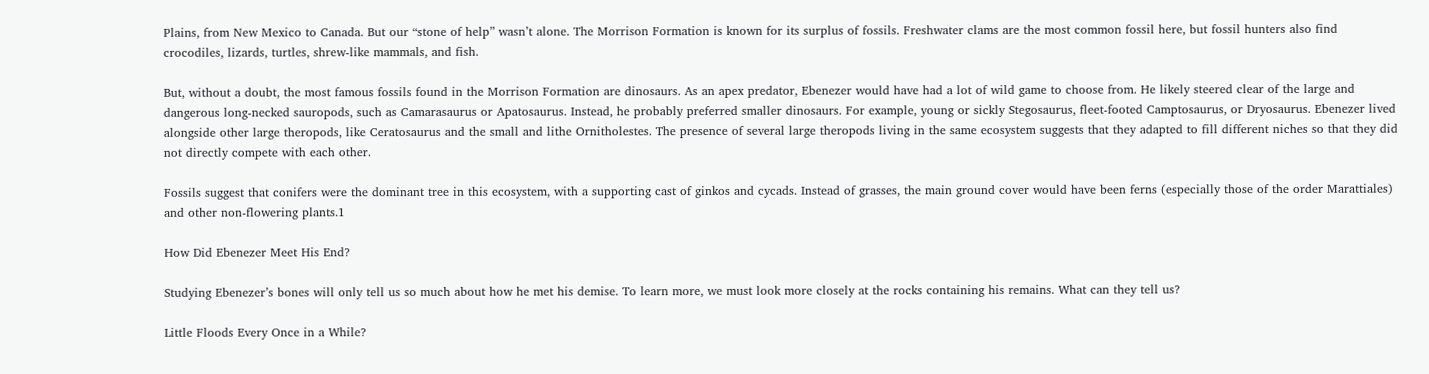Plains, from New Mexico to Canada. But our “stone of help” wasn’t alone. The Morrison Formation is known for its surplus of fossils. Freshwater clams are the most common fossil here, but fossil hunters also find crocodiles, lizards, turtles, shrew-like mammals, and fish.

But, without a doubt, the most famous fossils found in the Morrison Formation are dinosaurs. As an apex predator, Ebenezer would have had a lot of wild game to choose from. He likely steered clear of the large and dangerous long-necked sauropods, such as Camarasaurus or Apatosaurus. Instead, he probably preferred smaller dinosaurs. For example, young or sickly Stegosaurus, fleet-footed Camptosaurus, or Dryosaurus. Ebenezer lived alongside other large theropods, like Ceratosaurus and the small and lithe Ornitholestes. The presence of several large theropods living in the same ecosystem suggests that they adapted to fill different niches so that they did not directly compete with each other.

Fossils suggest that conifers were the dominant tree in this ecosystem, with a supporting cast of ginkos and cycads. Instead of grasses, the main ground cover would have been ferns (especially those of the order Marattiales) and other non-flowering plants.1

How Did Ebenezer Meet His End?

Studying Ebenezer’s bones will only tell us so much about how he met his demise. To learn more, we must look more closely at the rocks containing his remains. What can they tell us?

Little Floods Every Once in a While?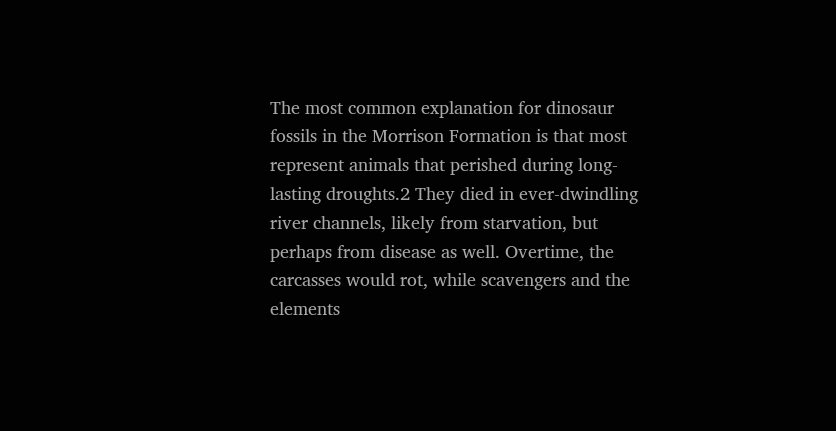The most common explanation for dinosaur fossils in the Morrison Formation is that most represent animals that perished during long-lasting droughts.2 They died in ever-dwindling river channels, likely from starvation, but perhaps from disease as well. Overtime, the carcasses would rot, while scavengers and the elements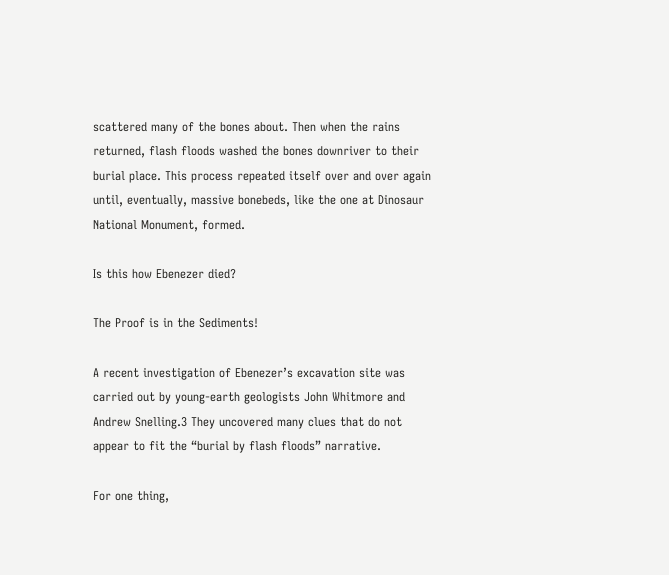scattered many of the bones about. Then when the rains returned, flash floods washed the bones downriver to their burial place. This process repeated itself over and over again until, eventually, massive bonebeds, like the one at Dinosaur National Monument, formed.

Is this how Ebenezer died?

The Proof is in the Sediments!

A recent investigation of Ebenezer’s excavation site was carried out by young-earth geologists John Whitmore and Andrew Snelling.3 They uncovered many clues that do not appear to fit the “burial by flash floods” narrative.

For one thing,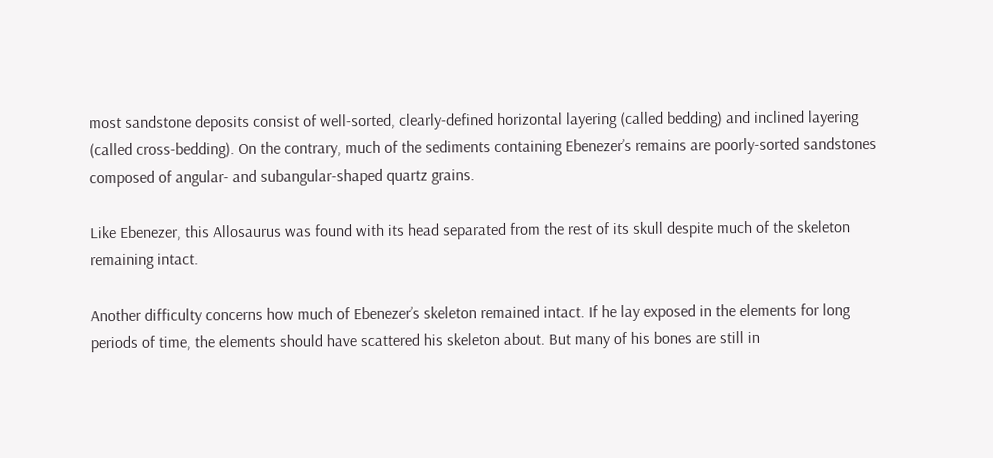most sandstone deposits consist of well-sorted, clearly-defined horizontal layering (called bedding) and inclined layering (called cross-bedding). On the contrary, much of the sediments containing Ebenezer’s remains are poorly-sorted sandstones composed of angular- and subangular-shaped quartz grains.

Like Ebenezer, this Allosaurus was found with its head separated from the rest of its skull despite much of the skeleton remaining intact.

Another difficulty concerns how much of Ebenezer’s skeleton remained intact. If he lay exposed in the elements for long periods of time, the elements should have scattered his skeleton about. But many of his bones are still in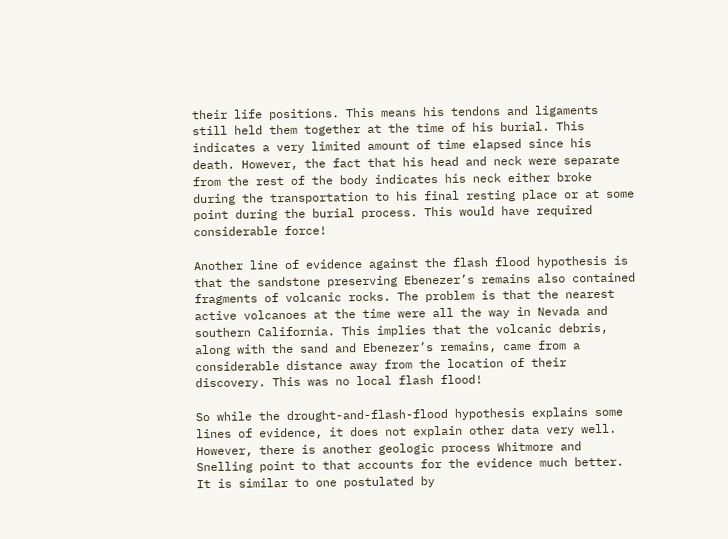their life positions. This means his tendons and ligaments still held them together at the time of his burial. This indicates a very limited amount of time elapsed since his death. However, the fact that his head and neck were separate from the rest of the body indicates his neck either broke during the transportation to his final resting place or at some point during the burial process. This would have required considerable force!

Another line of evidence against the flash flood hypothesis is that the sandstone preserving Ebenezer’s remains also contained fragments of volcanic rocks. The problem is that the nearest active volcanoes at the time were all the way in Nevada and southern California. This implies that the volcanic debris, along with the sand and Ebenezer’s remains, came from a considerable distance away from the location of their discovery. This was no local flash flood!

So while the drought-and-flash-flood hypothesis explains some lines of evidence, it does not explain other data very well. However, there is another geologic process Whitmore and Snelling point to that accounts for the evidence much better. It is similar to one postulated by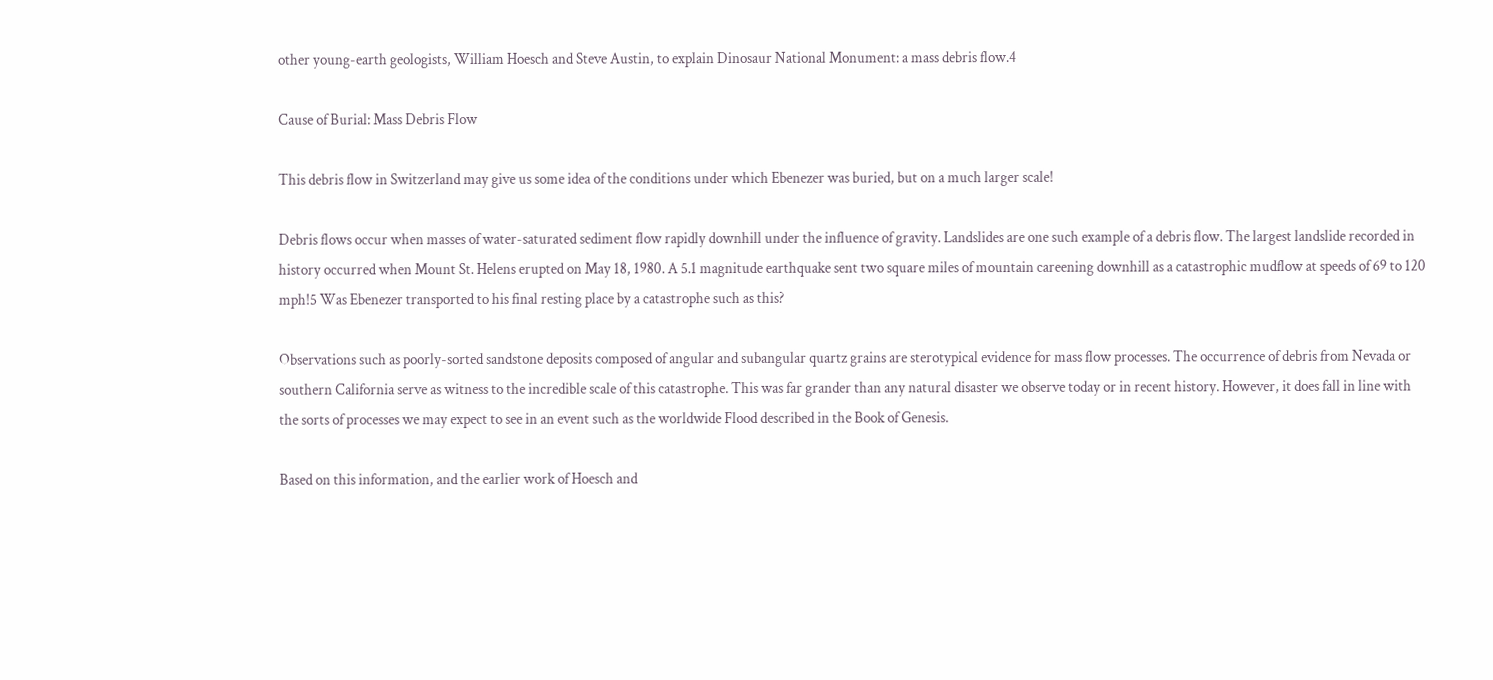other young-earth geologists, William Hoesch and Steve Austin, to explain Dinosaur National Monument: a mass debris flow.4

Cause of Burial: Mass Debris Flow

This debris flow in Switzerland may give us some idea of the conditions under which Ebenezer was buried, but on a much larger scale!

Debris flows occur when masses of water-saturated sediment flow rapidly downhill under the influence of gravity. Landslides are one such example of a debris flow. The largest landslide recorded in history occurred when Mount St. Helens erupted on May 18, 1980. A 5.1 magnitude earthquake sent two square miles of mountain careening downhill as a catastrophic mudflow at speeds of 69 to 120 mph!5 Was Ebenezer transported to his final resting place by a catastrophe such as this?

Observations such as poorly-sorted sandstone deposits composed of angular and subangular quartz grains are sterotypical evidence for mass flow processes. The occurrence of debris from Nevada or southern California serve as witness to the incredible scale of this catastrophe. This was far grander than any natural disaster we observe today or in recent history. However, it does fall in line with the sorts of processes we may expect to see in an event such as the worldwide Flood described in the Book of Genesis.

Based on this information, and the earlier work of Hoesch and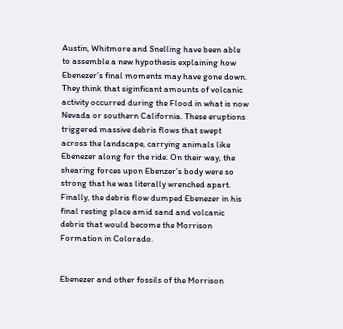Austin, Whitmore and Snelling have been able to assemble a new hypothesis explaining how Ebenezer’s final moments may have gone down. They think that siginficant amounts of volcanic activity occurred during the Flood in what is now Nevada or southern California. These eruptions triggered massive debris flows that swept across the landscape, carrying animals like Ebenezer along for the ride. On their way, the shearing forces upon Ebenzer’s body were so strong that he was literally wrenched apart. Finally, the debris flow dumped Ebenezer in his final resting place amid sand and volcanic debris that would become the Morrison Formation in Colorado.


Ebenezer and other fossils of the Morrison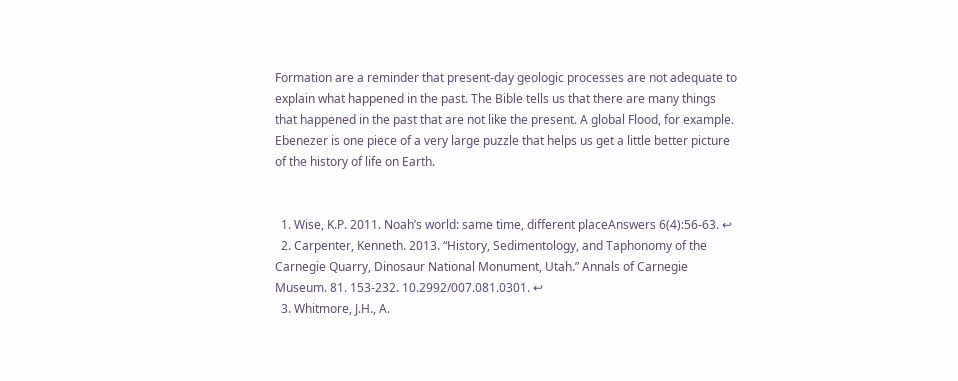Formation are a reminder that present-day geologic processes are not adequate to explain what happened in the past. The Bible tells us that there are many things that happened in the past that are not like the present. A global Flood, for example. Ebenezer is one piece of a very large puzzle that helps us get a little better picture of the history of life on Earth.


  1. Wise, K.P. 2011. Noah’s world: same time, different placeAnswers 6(4):56-63. ↩
  2. Carpenter, Kenneth. 2013. “History, Sedimentology, and Taphonomy of the Carnegie Quarry, Dinosaur National Monument, Utah.” Annals of Carnegie Museum. 81. 153-232. 10.2992/007.081.0301. ↩
  3. Whitmore, J.H., A.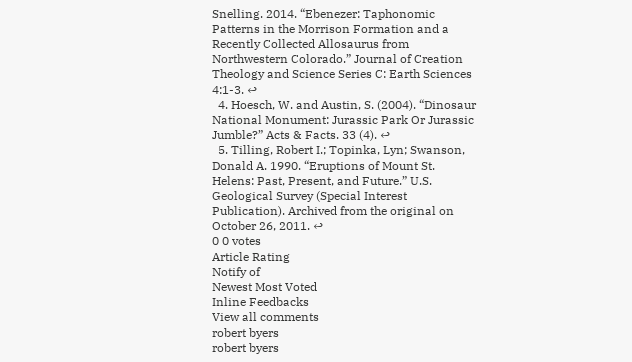Snelling. 2014. “Ebenezer: Taphonomic Patterns in the Morrison Formation and a Recently Collected Allosaurus from Northwestern Colorado.” Journal of Creation Theology and Science Series C: Earth Sciences 4:1-3. ↩
  4. Hoesch, W. and Austin, S. (2004). “Dinosaur National Monument: Jurassic Park Or Jurassic Jumble?” Acts & Facts. 33 (4). ↩
  5. Tilling, Robert I.; Topinka, Lyn; Swanson, Donald A. 1990. “Eruptions of Mount St. Helens: Past, Present, and Future.” U.S. Geological Survey (Special Interest Publication). Archived from the original on October 26, 2011. ↩
0 0 votes
Article Rating
Notify of
Newest Most Voted
Inline Feedbacks
View all comments
robert byers
robert byers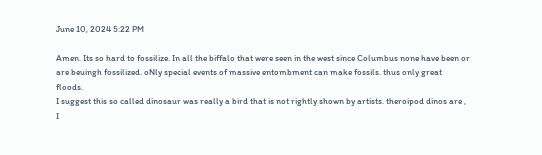June 10, 2024 5:22 PM

Amen. Its so hard to fossilize. In all the biffalo that were seen in the west since Columbus none have been or are beuingh fossilized. oNly special events of massive entombment can make fossils. thus only great floods.
I suggest this so called dinosaur was really a bird that is not rightly shown by artists. theroipod dinos are , I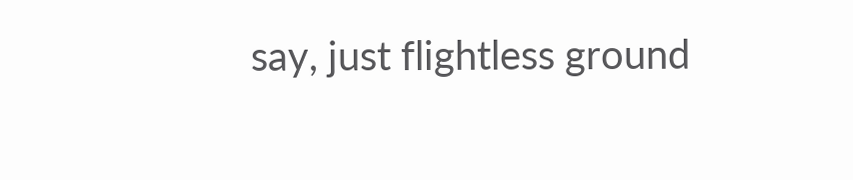say, just flightless ground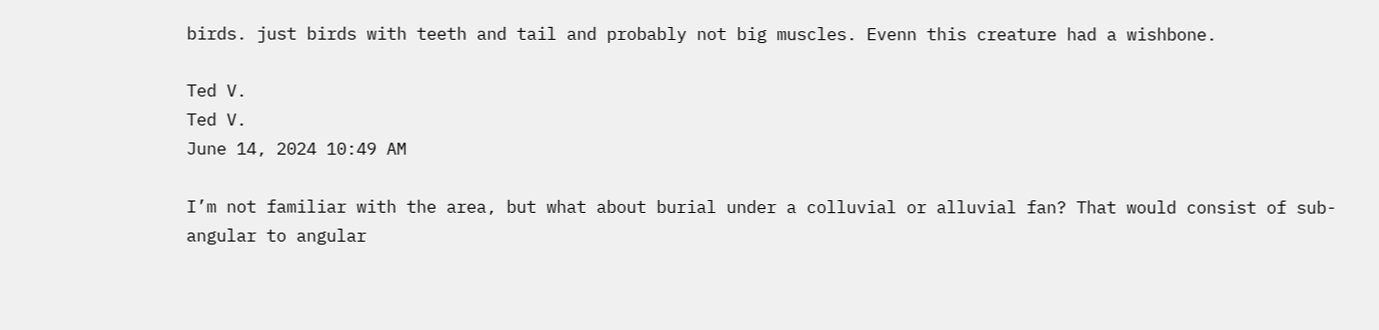birds. just birds with teeth and tail and probably not big muscles. Evenn this creature had a wishbone.

Ted V.
Ted V.
June 14, 2024 10:49 AM

I’m not familiar with the area, but what about burial under a colluvial or alluvial fan? That would consist of sub-angular to angular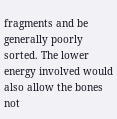fragments and be generally poorly sorted. The lower energy involved would also allow the bones not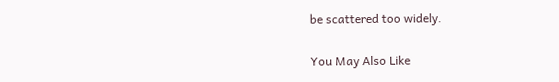be scattered too widely.

You May Also Like